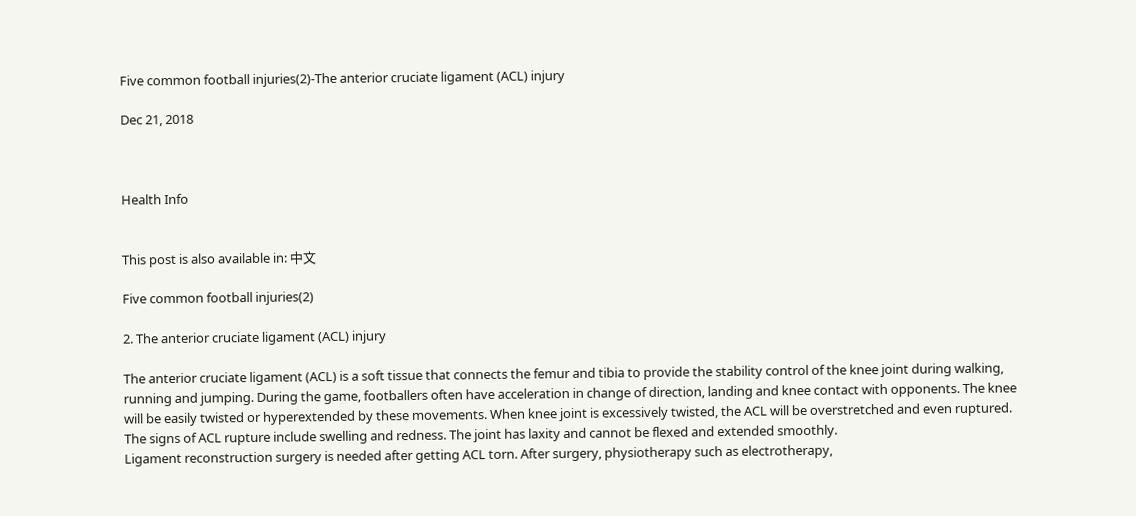Five common football injuries(2)-The anterior cruciate ligament (ACL) injury

Dec 21, 2018



Health Info


This post is also available in: 中文

Five common football injuries(2)

2. The anterior cruciate ligament (ACL) injury

The anterior cruciate ligament (ACL) is a soft tissue that connects the femur and tibia to provide the stability control of the knee joint during walking, running and jumping. During the game, footballers often have acceleration in change of direction, landing and knee contact with opponents. The knee will be easily twisted or hyperextended by these movements. When knee joint is excessively twisted, the ACL will be overstretched and even ruptured.
The signs of ACL rupture include swelling and redness. The joint has laxity and cannot be flexed and extended smoothly.
Ligament reconstruction surgery is needed after getting ACL torn. After surgery, physiotherapy such as electrotherapy,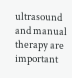ultrasound and manual therapy are important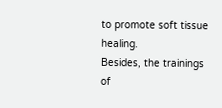to promote soft tissue healing.
Besides, the trainings of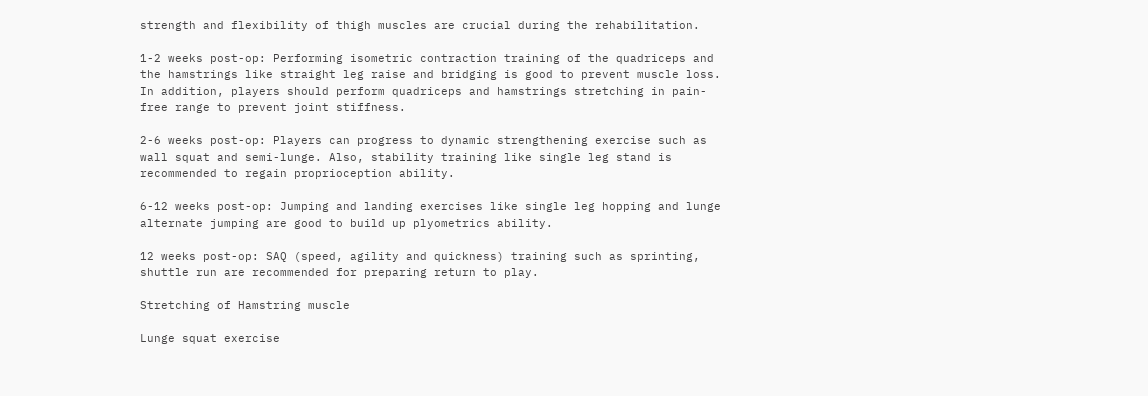strength and flexibility of thigh muscles are crucial during the rehabilitation.

1-2 weeks post-op: Performing isometric contraction training of the quadriceps and the hamstrings like straight leg raise and bridging is good to prevent muscle loss. In addition, players should perform quadriceps and hamstrings stretching in pain-free range to prevent joint stiffness.

2-6 weeks post-op: Players can progress to dynamic strengthening exercise such as wall squat and semi-lunge. Also, stability training like single leg stand is recommended to regain proprioception ability.

6-12 weeks post-op: Jumping and landing exercises like single leg hopping and lunge alternate jumping are good to build up plyometrics ability.

12 weeks post-op: SAQ (speed, agility and quickness) training such as sprinting, shuttle run are recommended for preparing return to play.

Stretching of Hamstring muscle

Lunge squat exercise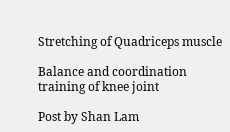Stretching of Quadriceps muscle

Balance and coordination training of knee joint

Post by Shan Lam